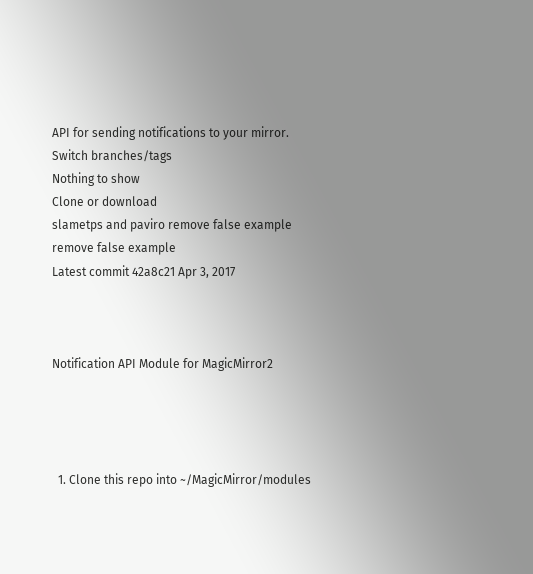API for sending notifications to your mirror.
Switch branches/tags
Nothing to show
Clone or download
slametps and paviro remove false example
remove false example
Latest commit 42a8c21 Apr 3, 2017



Notification API Module for MagicMirror2




  1. Clone this repo into ~/MagicMirror/modules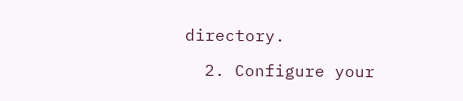directory.

  2. Configure your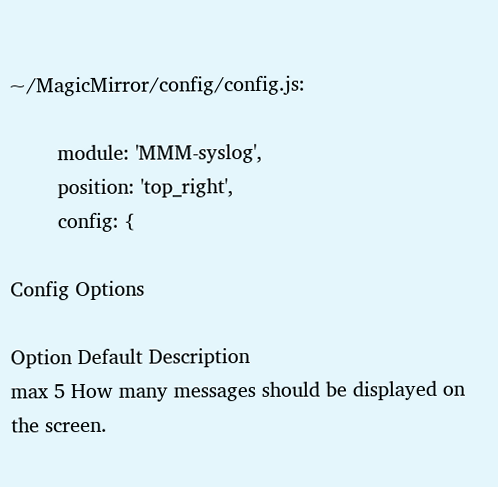~/MagicMirror/config/config.js:

        module: 'MMM-syslog',
        position: 'top_right',
        config: {

Config Options

Option Default Description
max 5 How many messages should be displayed on the screen.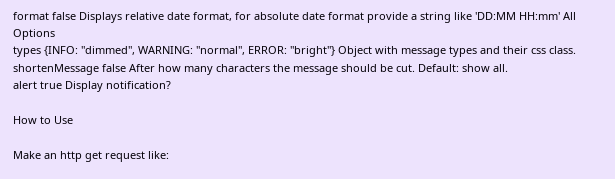format false Displays relative date format, for absolute date format provide a string like 'DD:MM HH:mm' All Options
types {INFO: "dimmed", WARNING: "normal", ERROR: "bright"} Object with message types and their css class.
shortenMessage false After how many characters the message should be cut. Default: show all.
alert true Display notification?

How to Use

Make an http get request like: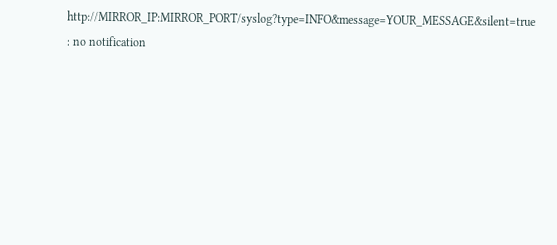http://MIRROR_IP:MIRROR_PORT/syslog?type=INFO&message=YOUR_MESSAGE&silent=true : no notification